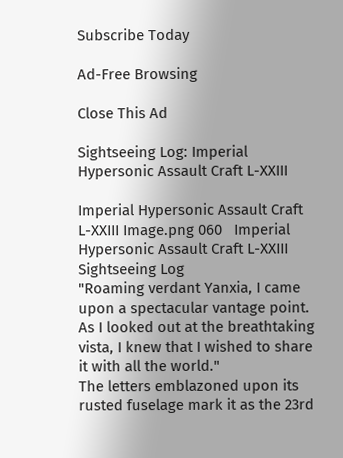Subscribe Today

Ad-Free Browsing

Close This Ad

Sightseeing Log: Imperial Hypersonic Assault Craft L-XXIII

Imperial Hypersonic Assault Craft L-XXIII Image.png 060   Imperial Hypersonic Assault Craft L-XXIII
Sightseeing Log
"Roaming verdant Yanxia, I came upon a spectacular vantage point. As I looked out at the breathtaking vista, I knew that I wished to share it with all the world."
The letters emblazoned upon its rusted fuselage mark it as the 23rd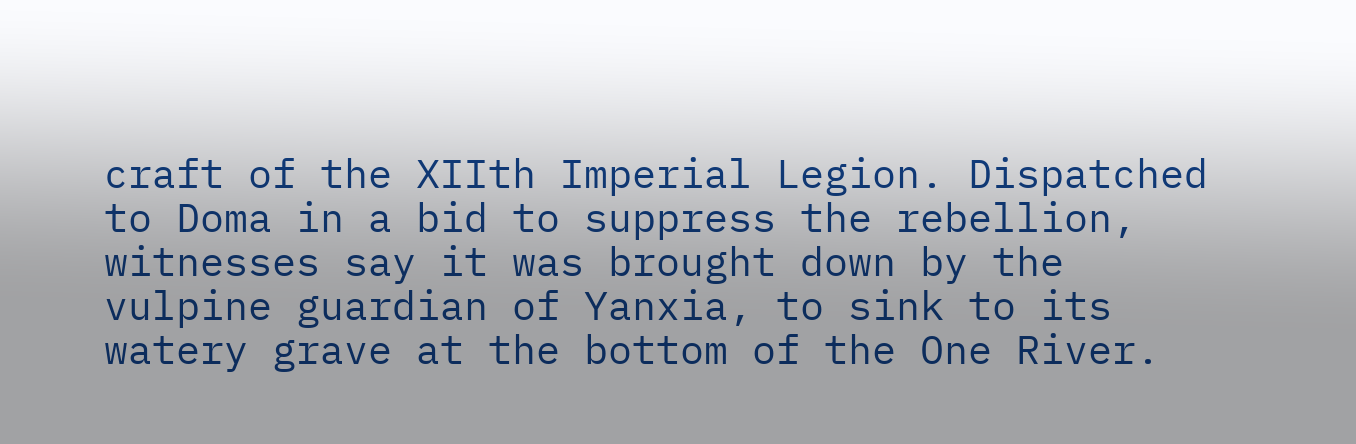craft of the XIIth Imperial Legion. Dispatched to Doma in a bid to suppress the rebellion, witnesses say it was brought down by the vulpine guardian of Yanxia, to sink to its watery grave at the bottom of the One River.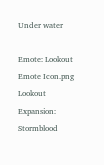Under water

Emote: Lookout Emote Icon.png Lookout
Expansion: Stormblood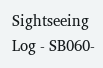Sightseeing Log - SB060-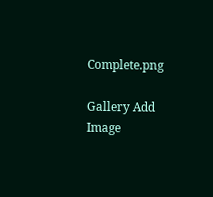Complete.png

Gallery Add Image